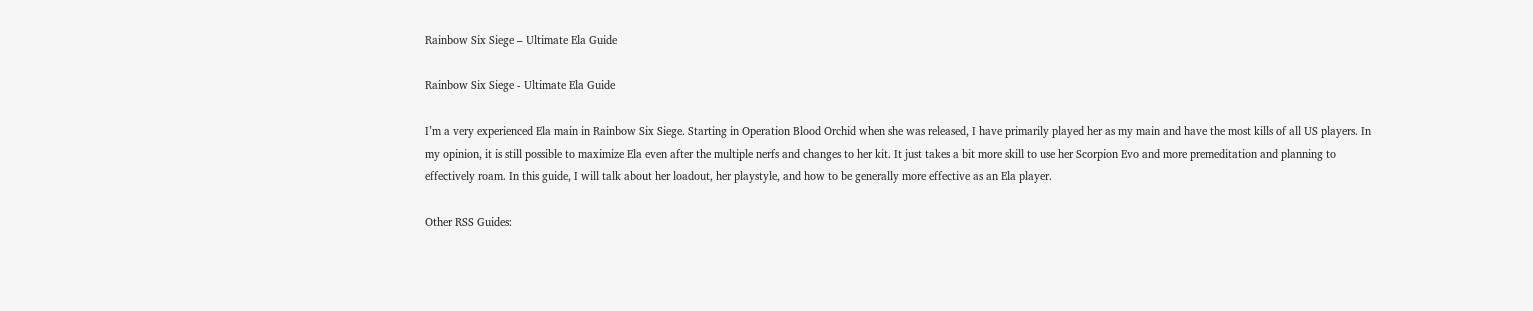Rainbow Six Siege – Ultimate Ela Guide

Rainbow Six Siege - Ultimate Ela Guide

I’m a very experienced Ela main in Rainbow Six Siege. Starting in Operation Blood Orchid when she was released, I have primarily played her as my main and have the most kills of all US players. In my opinion, it is still possible to maximize Ela even after the multiple nerfs and changes to her kit. It just takes a bit more skill to use her Scorpion Evo and more premeditation and planning to effectively roam. In this guide, I will talk about her loadout, her playstyle, and how to be generally more effective as an Ela player.

Other RSS Guides: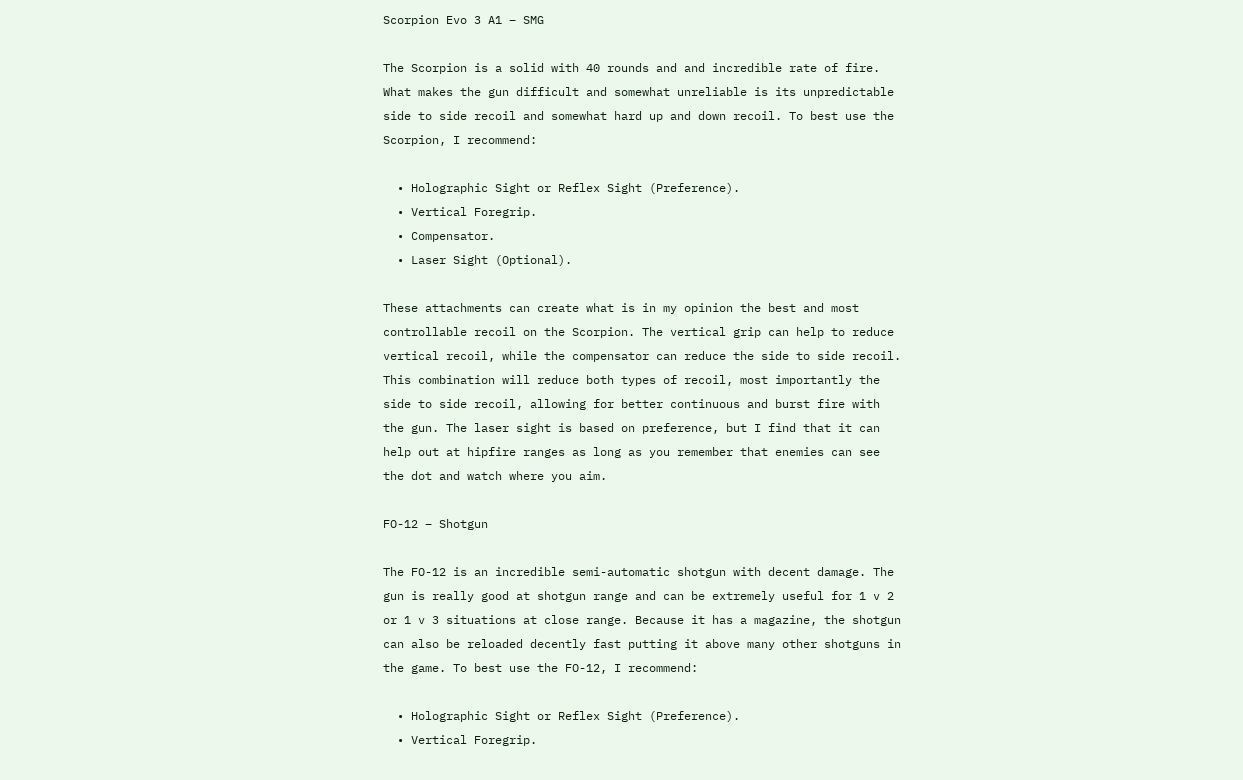Scorpion Evo 3 A1 – SMG

The Scorpion is a solid with 40 rounds and and incredible rate of fire. What makes the gun difficult and somewhat unreliable is its unpredictable side to side recoil and somewhat hard up and down recoil. To best use the Scorpion, I recommend:

  • Holographic Sight or Reflex Sight (Preference).
  • Vertical Foregrip.
  • Compensator.
  • Laser Sight (Optional).

These attachments can create what is in my opinion the best and most controllable recoil on the Scorpion. The vertical grip can help to reduce vertical recoil, while the compensator can reduce the side to side recoil. This combination will reduce both types of recoil, most importantly the side to side recoil, allowing for better continuous and burst fire with the gun. The laser sight is based on preference, but I find that it can help out at hipfire ranges as long as you remember that enemies can see the dot and watch where you aim.

FO-12 – Shotgun

The FO-12 is an incredible semi-automatic shotgun with decent damage. The gun is really good at shotgun range and can be extremely useful for 1 v 2 or 1 v 3 situations at close range. Because it has a magazine, the shotgun can also be reloaded decently fast putting it above many other shotguns in the game. To best use the FO-12, I recommend:

  • Holographic Sight or Reflex Sight (Preference).
  • Vertical Foregrip.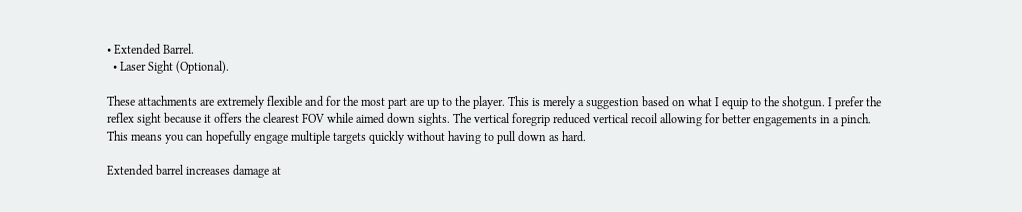• Extended Barrel.
  • Laser Sight (Optional).

These attachments are extremely flexible and for the most part are up to the player. This is merely a suggestion based on what I equip to the shotgun. I prefer the reflex sight because it offers the clearest FOV while aimed down sights. The vertical foregrip reduced vertical recoil allowing for better engagements in a pinch. This means you can hopefully engage multiple targets quickly without having to pull down as hard.

Extended barrel increases damage at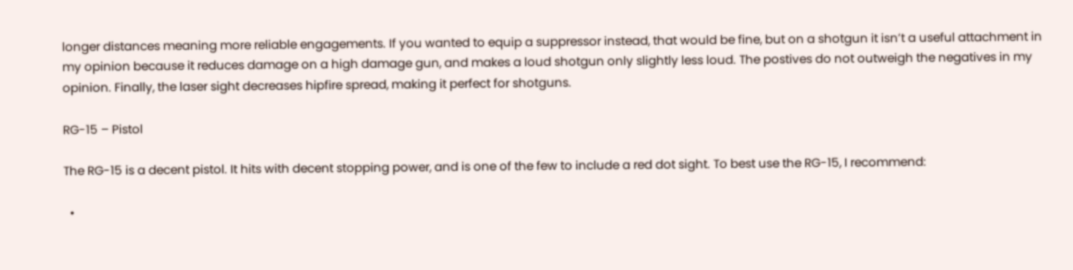longer distances meaning more reliable engagements. If you wanted to equip a suppressor instead, that would be fine, but on a shotgun it isn’t a useful attachment in my opinion because it reduces damage on a high damage gun, and makes a loud shotgun only slightly less loud. The postives do not outweigh the negatives in my opinion. Finally, the laser sight decreases hipfire spread, making it perfect for shotguns.

RG-15 – Pistol

The RG-15 is a decent pistol. It hits with decent stopping power, and is one of the few to include a red dot sight. To best use the RG-15, I recommend:

  •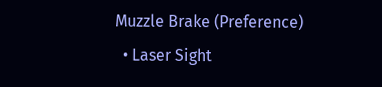Muzzle Brake (Preference)
  • Laser Sight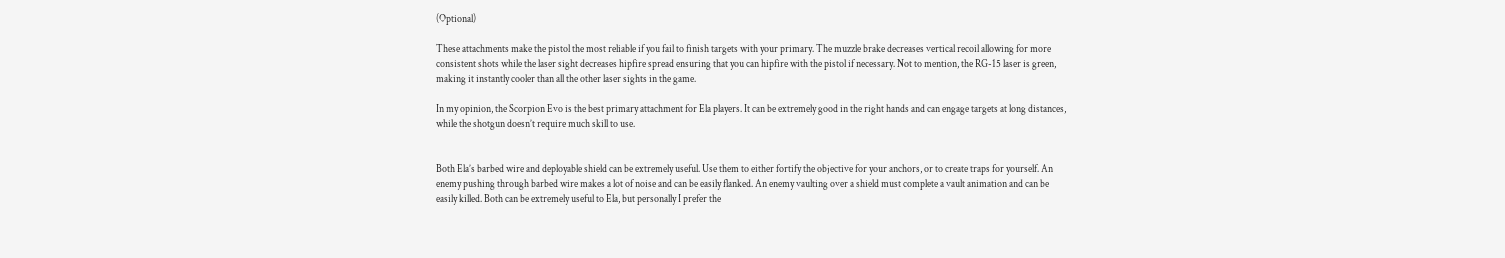(Optional)

These attachments make the pistol the most reliable if you fail to finish targets with your primary. The muzzle brake decreases vertical recoil allowing for more consistent shots while the laser sight decreases hipfire spread ensuring that you can hipfire with the pistol if necessary. Not to mention, the RG-15 laser is green, making it instantly cooler than all the other laser sights in the game.

In my opinion, the Scorpion Evo is the best primary attachment for Ela players. It can be extremely good in the right hands and can engage targets at long distances, while the shotgun doesn’t require much skill to use.


Both Ela’s barbed wire and deployable shield can be extremely useful. Use them to either fortify the objective for your anchors, or to create traps for yourself. An enemy pushing through barbed wire makes a lot of noise and can be easily flanked. An enemy vaulting over a shield must complete a vault animation and can be easily killed. Both can be extremely useful to Ela, but personally I prefer the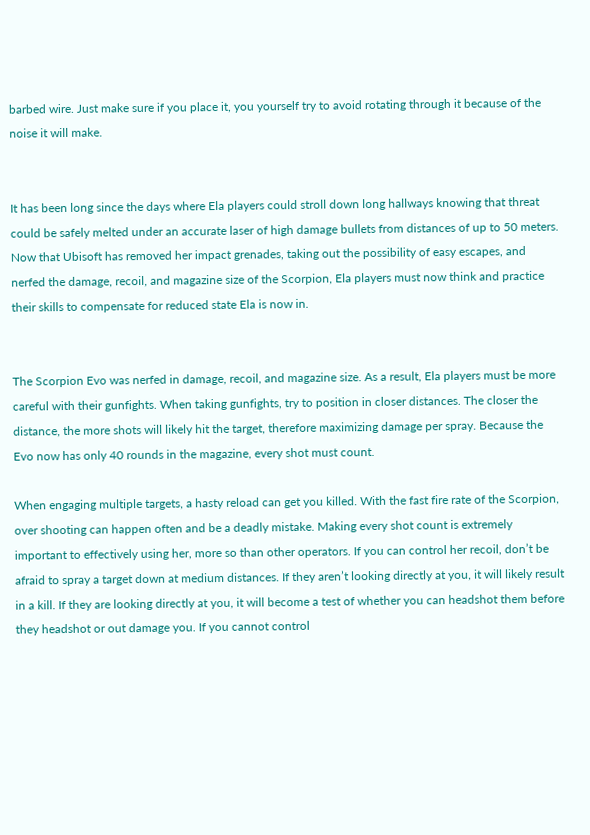barbed wire. Just make sure if you place it, you yourself try to avoid rotating through it because of the noise it will make.


It has been long since the days where Ela players could stroll down long hallways knowing that threat could be safely melted under an accurate laser of high damage bullets from distances of up to 50 meters. Now that Ubisoft has removed her impact grenades, taking out the possibility of easy escapes, and nerfed the damage, recoil, and magazine size of the Scorpion, Ela players must now think and practice their skills to compensate for reduced state Ela is now in.


The Scorpion Evo was nerfed in damage, recoil, and magazine size. As a result, Ela players must be more careful with their gunfights. When taking gunfights, try to position in closer distances. The closer the distance, the more shots will likely hit the target, therefore maximizing damage per spray. Because the Evo now has only 40 rounds in the magazine, every shot must count.

When engaging multiple targets, a hasty reload can get you killed. With the fast fire rate of the Scorpion, over shooting can happen often and be a deadly mistake. Making every shot count is extremely important to effectively using her, more so than other operators. If you can control her recoil, don’t be afraid to spray a target down at medium distances. If they aren’t looking directly at you, it will likely result in a kill. If they are looking directly at you, it will become a test of whether you can headshot them before they headshot or out damage you. If you cannot control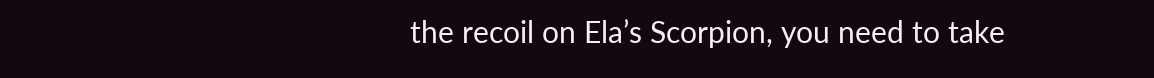the recoil on Ela’s Scorpion, you need to take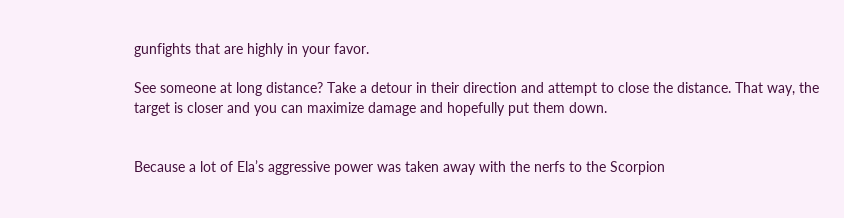gunfights that are highly in your favor.

See someone at long distance? Take a detour in their direction and attempt to close the distance. That way, the target is closer and you can maximize damage and hopefully put them down.


Because a lot of Ela’s aggressive power was taken away with the nerfs to the Scorpion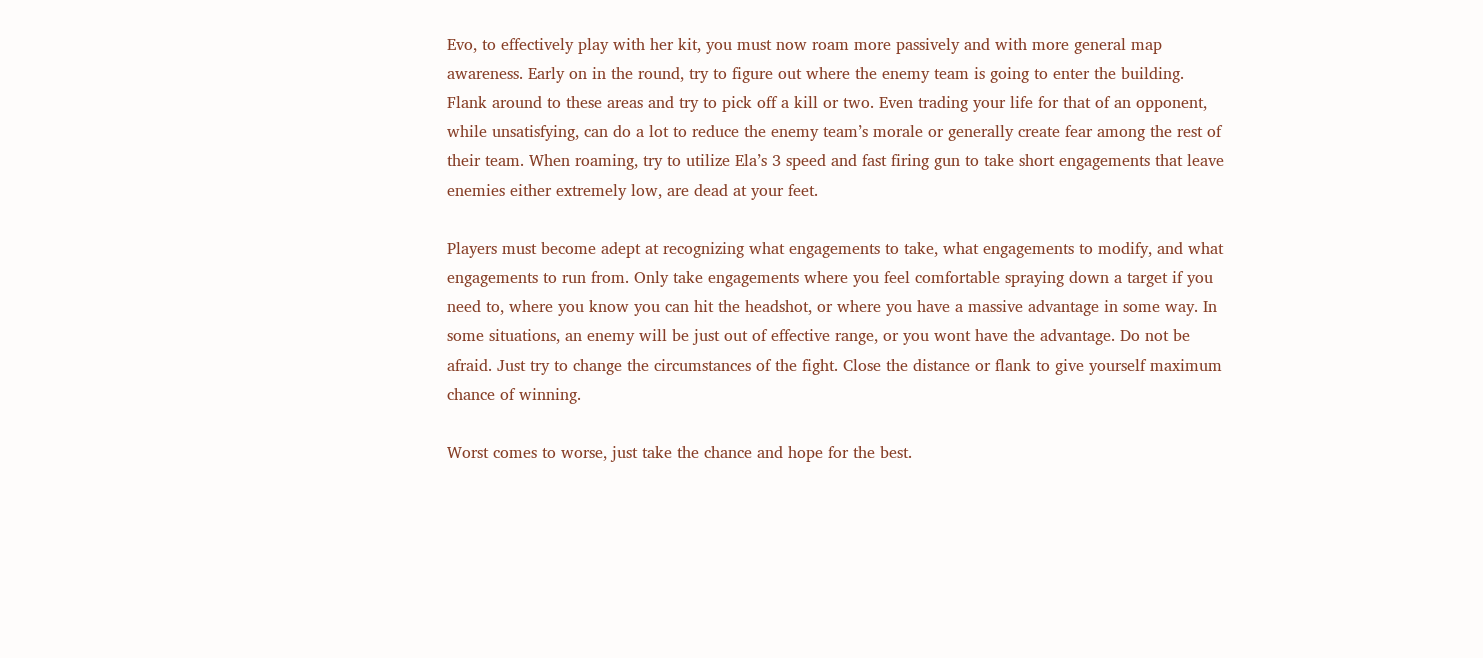Evo, to effectively play with her kit, you must now roam more passively and with more general map awareness. Early on in the round, try to figure out where the enemy team is going to enter the building. Flank around to these areas and try to pick off a kill or two. Even trading your life for that of an opponent, while unsatisfying, can do a lot to reduce the enemy team’s morale or generally create fear among the rest of their team. When roaming, try to utilize Ela’s 3 speed and fast firing gun to take short engagements that leave enemies either extremely low, are dead at your feet.

Players must become adept at recognizing what engagements to take, what engagements to modify, and what engagements to run from. Only take engagements where you feel comfortable spraying down a target if you need to, where you know you can hit the headshot, or where you have a massive advantage in some way. In some situations, an enemy will be just out of effective range, or you wont have the advantage. Do not be afraid. Just try to change the circumstances of the fight. Close the distance or flank to give yourself maximum chance of winning.

Worst comes to worse, just take the chance and hope for the best.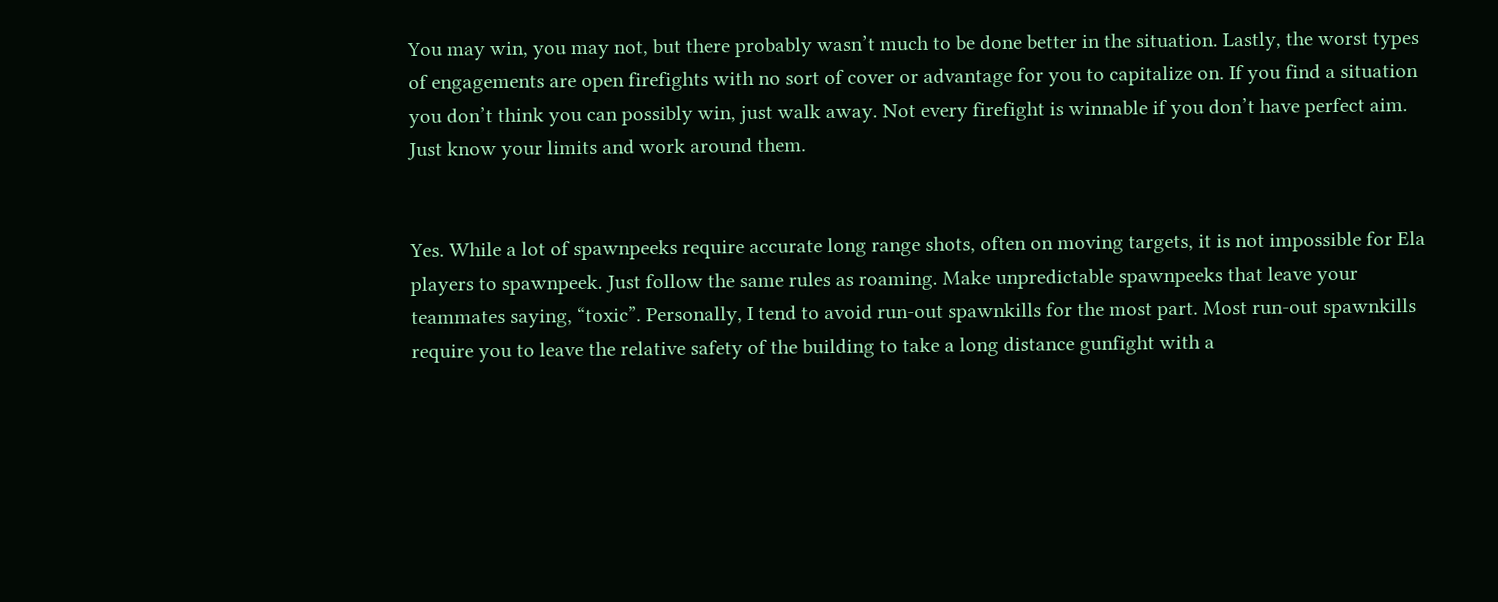You may win, you may not, but there probably wasn’t much to be done better in the situation. Lastly, the worst types of engagements are open firefights with no sort of cover or advantage for you to capitalize on. If you find a situation you don’t think you can possibly win, just walk away. Not every firefight is winnable if you don’t have perfect aim. Just know your limits and work around them.


Yes. While a lot of spawnpeeks require accurate long range shots, often on moving targets, it is not impossible for Ela players to spawnpeek. Just follow the same rules as roaming. Make unpredictable spawnpeeks that leave your teammates saying, “toxic”. Personally, I tend to avoid run-out spawnkills for the most part. Most run-out spawnkills require you to leave the relative safety of the building to take a long distance gunfight with a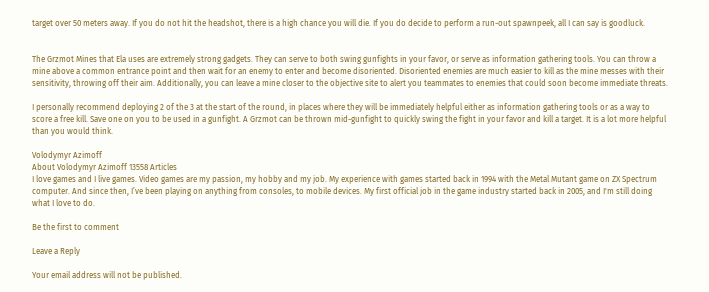target over 50 meters away. If you do not hit the headshot, there is a high chance you will die. If you do decide to perform a run-out spawnpeek, all I can say is goodluck.


The Grzmot Mines that Ela uses are extremely strong gadgets. They can serve to both swing gunfights in your favor, or serve as information gathering tools. You can throw a mine above a common entrance point and then wait for an enemy to enter and become disoriented. Disoriented enemies are much easier to kill as the mine messes with their sensitivity, throwing off their aim. Additionally, you can leave a mine closer to the objective site to alert you teammates to enemies that could soon become immediate threats.

I personally recommend deploying 2 of the 3 at the start of the round, in places where they will be immediately helpful either as information gathering tools or as a way to score a free kill. Save one on you to be used in a gunfight. A Grzmot can be thrown mid-gunfight to quickly swing the fight in your favor and kill a target. It is a lot more helpful than you would think.

Volodymyr Azimoff
About Volodymyr Azimoff 13558 Articles
I love games and I live games. Video games are my passion, my hobby and my job. My experience with games started back in 1994 with the Metal Mutant game on ZX Spectrum computer. And since then, I’ve been playing on anything from consoles, to mobile devices. My first official job in the game industry started back in 2005, and I'm still doing what I love to do.

Be the first to comment

Leave a Reply

Your email address will not be published.